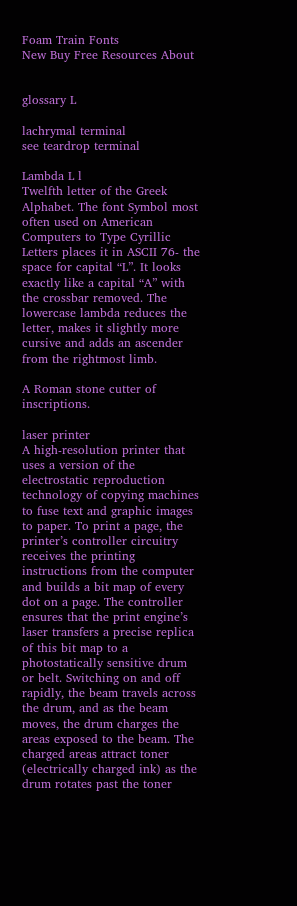Foam Train Fonts
New Buy Free Resources About


glossary L

lachrymal terminal
see teardrop terminal

Lambda L l
Twelfth letter of the Greek Alphabet. The font Symbol most often used on American Computers to Type Cyrillic Letters places it in ASCII 76- the space for capital “L”. It looks exactly like a capital “A” with the crossbar removed. The lowercase lambda reduces the letter, makes it slightly more cursive and adds an ascender from the rightmost limb.

A Roman stone cutter of inscriptions.

laser printer
A high-resolution printer that uses a version of the electrostatic reproduction technology of copying machines to fuse text and graphic images to paper. To print a page, the printer’s controller circuitry receives the printing instructions from the computer and builds a bit map of every dot on a page. The controller ensures that the print engine’s laser transfers a precise replica of this bit map to a photostatically sensitive drum or belt. Switching on and off rapidly, the beam travels across the drum, and as the beam moves, the drum charges the areas exposed to the beam. The charged areas attract toner (electrically charged ink) as the drum rotates past the toner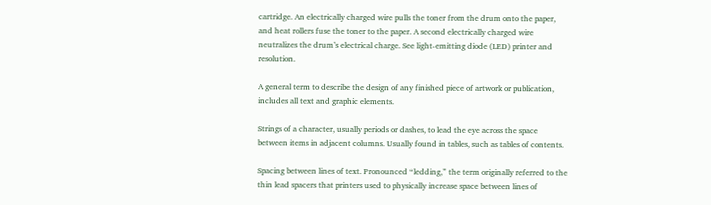cartridge. An electrically charged wire pulls the toner from the drum onto the paper, and heat rollers fuse the toner to the paper. A second electrically charged wire neutralizes the drum’s electrical charge. See light-emitting diode (LED) printer and resolution.

A general term to describe the design of any finished piece of artwork or publication, includes all text and graphic elements.

Strings of a character, usually periods or dashes, to lead the eye across the space between items in adjacent columns. Usually found in tables, such as tables of contents.

Spacing between lines of text. Pronounced “ledding,” the term originally referred to the thin lead spacers that printers used to physically increase space between lines of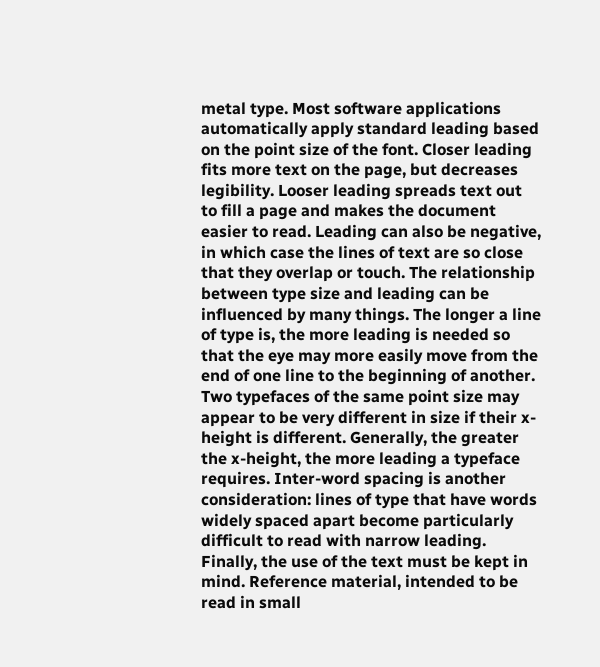metal type. Most software applications automatically apply standard leading based on the point size of the font. Closer leading fits more text on the page, but decreases legibility. Looser leading spreads text out to fill a page and makes the document easier to read. Leading can also be negative, in which case the lines of text are so close that they overlap or touch. The relationship between type size and leading can be influenced by many things. The longer a line of type is, the more leading is needed so that the eye may more easily move from the end of one line to the beginning of another. Two typefaces of the same point size may appear to be very different in size if their x-height is different. Generally, the greater the x-height, the more leading a typeface requires. Inter-word spacing is another consideration: lines of type that have words widely spaced apart become particularly difficult to read with narrow leading. Finally, the use of the text must be kept in mind. Reference material, intended to be read in small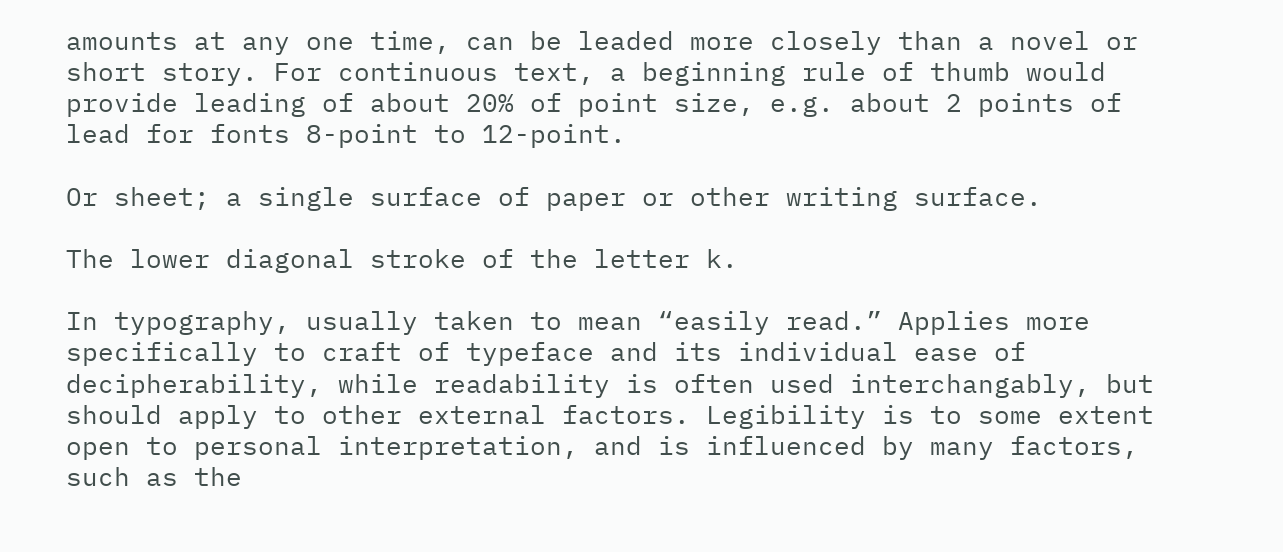amounts at any one time, can be leaded more closely than a novel or short story. For continuous text, a beginning rule of thumb would provide leading of about 20% of point size, e.g. about 2 points of lead for fonts 8-point to 12-point.

Or sheet; a single surface of paper or other writing surface.

The lower diagonal stroke of the letter k.

In typography, usually taken to mean “easily read.” Applies more specifically to craft of typeface and its individual ease of decipherability, while readability is often used interchangably, but should apply to other external factors. Legibility is to some extent open to personal interpretation, and is influenced by many factors, such as the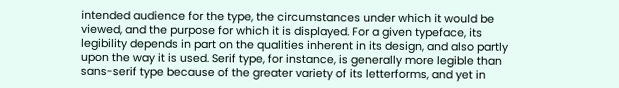intended audience for the type, the circumstances under which it would be viewed, and the purpose for which it is displayed. For a given typeface, its legibility depends in part on the qualities inherent in its design, and also partly upon the way it is used. Serif type, for instance, is generally more legible than sans-serif type because of the greater variety of its letterforms, and yet in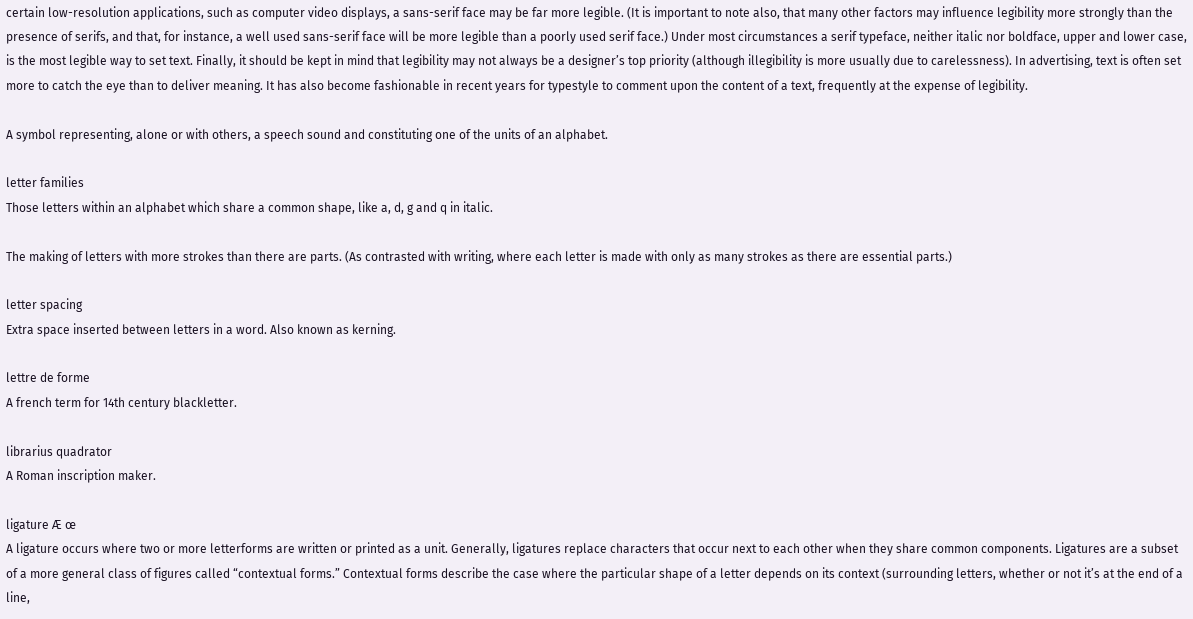certain low-resolution applications, such as computer video displays, a sans-serif face may be far more legible. (It is important to note also, that many other factors may influence legibility more strongly than the presence of serifs, and that, for instance, a well used sans-serif face will be more legible than a poorly used serif face.) Under most circumstances a serif typeface, neither italic nor boldface, upper and lower case, is the most legible way to set text. Finally, it should be kept in mind that legibility may not always be a designer’s top priority (although illegibility is more usually due to carelessness). In advertising, text is often set more to catch the eye than to deliver meaning. It has also become fashionable in recent years for typestyle to comment upon the content of a text, frequently at the expense of legibility.

A symbol representing, alone or with others, a speech sound and constituting one of the units of an alphabet.

letter families
Those letters within an alphabet which share a common shape, like a, d, g and q in italic.

The making of letters with more strokes than there are parts. (As contrasted with writing, where each letter is made with only as many strokes as there are essential parts.)

letter spacing
Extra space inserted between letters in a word. Also known as kerning.

lettre de forme
A french term for 14th century blackletter.

librarius quadrator
A Roman inscription maker.

ligature Æ œ
A ligature occurs where two or more letterforms are written or printed as a unit. Generally, ligatures replace characters that occur next to each other when they share common components. Ligatures are a subset of a more general class of figures called “contextual forms.” Contextual forms describe the case where the particular shape of a letter depends on its context (surrounding letters, whether or not it’s at the end of a line,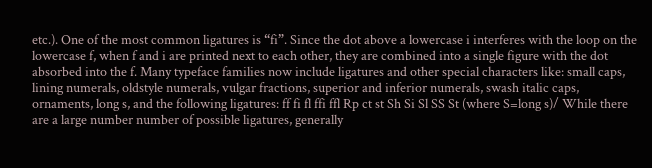etc.). One of the most common ligatures is “fi”. Since the dot above a lowercase i interferes with the loop on the lowercase f, when f and i are printed next to each other, they are combined into a single figure with the dot absorbed into the f. Many typeface families now include ligatures and other special characters like: small caps, lining numerals, oldstyle numerals, vulgar fractions, superior and inferior numerals, swash italic caps, ornaments, long s, and the following ligatures: ff fi fl ffi ffl Rp ct st Sh Si Sl SS St (where S=long s)/ While there are a large number number of possible ligatures, generally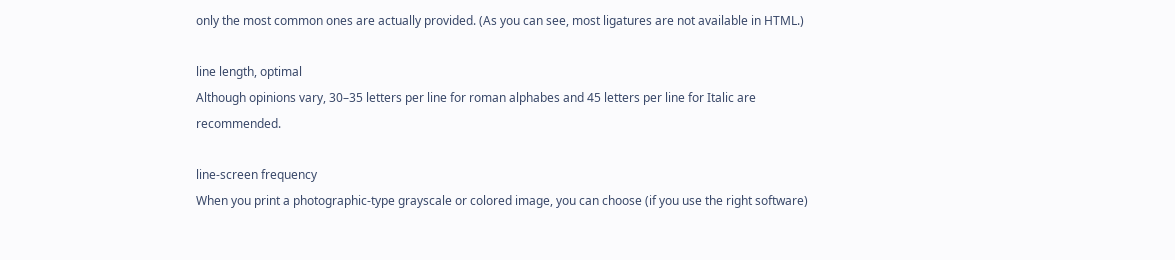only the most common ones are actually provided. (As you can see, most ligatures are not available in HTML.)

line length, optimal
Although opinions vary, 30–35 letters per line for roman alphabes and 45 letters per line for Italic are recommended.

line-screen frequency
When you print a photographic-type grayscale or colored image, you can choose (if you use the right software)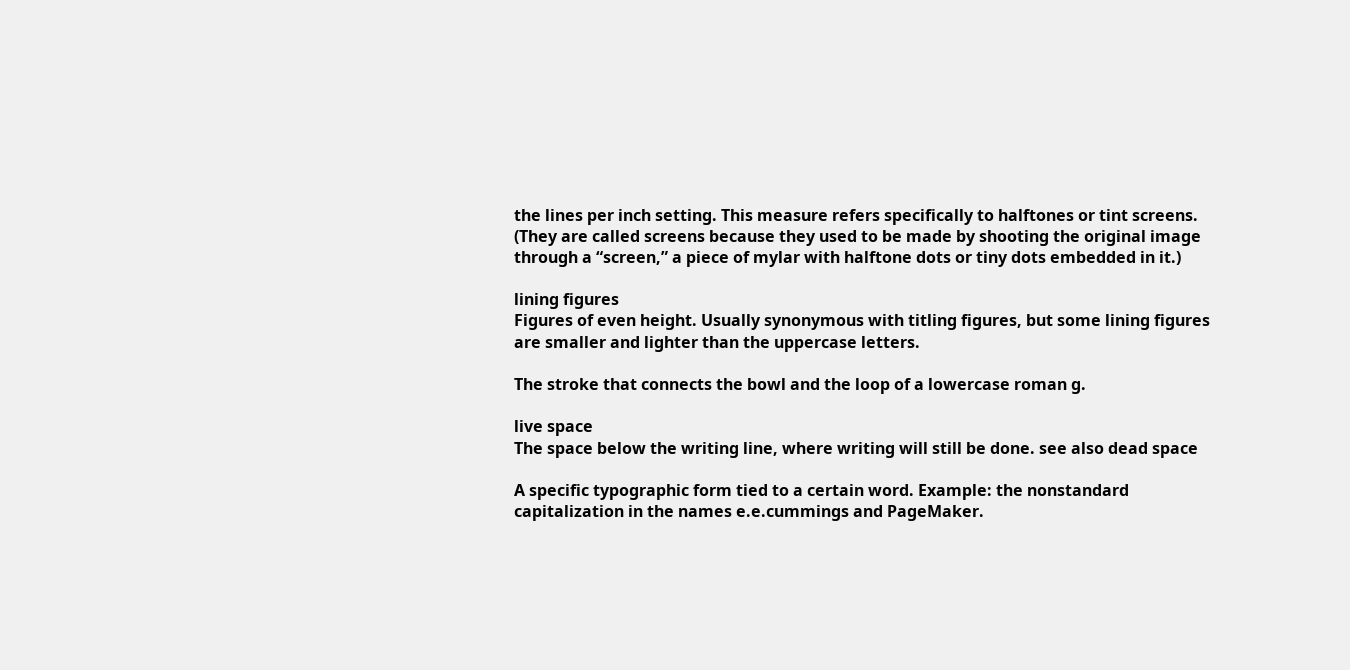the lines per inch setting. This measure refers specifically to halftones or tint screens. (They are called screens because they used to be made by shooting the original image through a “screen,” a piece of mylar with halftone dots or tiny dots embedded in it.)

lining figures
Figures of even height. Usually synonymous with titling figures, but some lining figures are smaller and lighter than the uppercase letters.

The stroke that connects the bowl and the loop of a lowercase roman g.

live space
The space below the writing line, where writing will still be done. see also dead space

A specific typographic form tied to a certain word. Example: the nonstandard capitalization in the names e.e.cummings and PageMaker.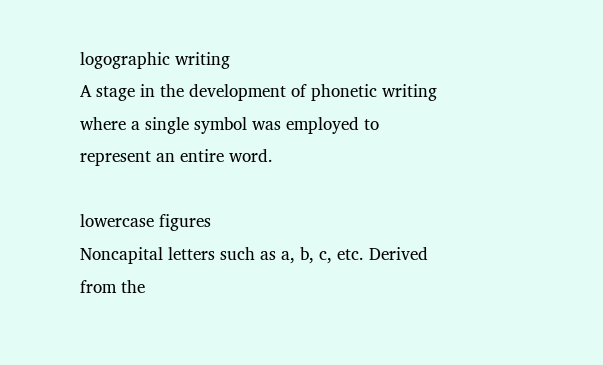logographic writing
A stage in the development of phonetic writing where a single symbol was employed to represent an entire word.

lowercase figures
Noncapital letters such as a, b, c, etc. Derived from the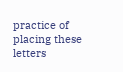practice of placing these letters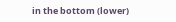in the bottom (lower)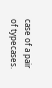case of a pair of typecases.